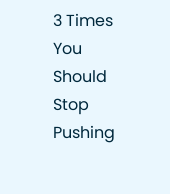3 Times You Should Stop Pushing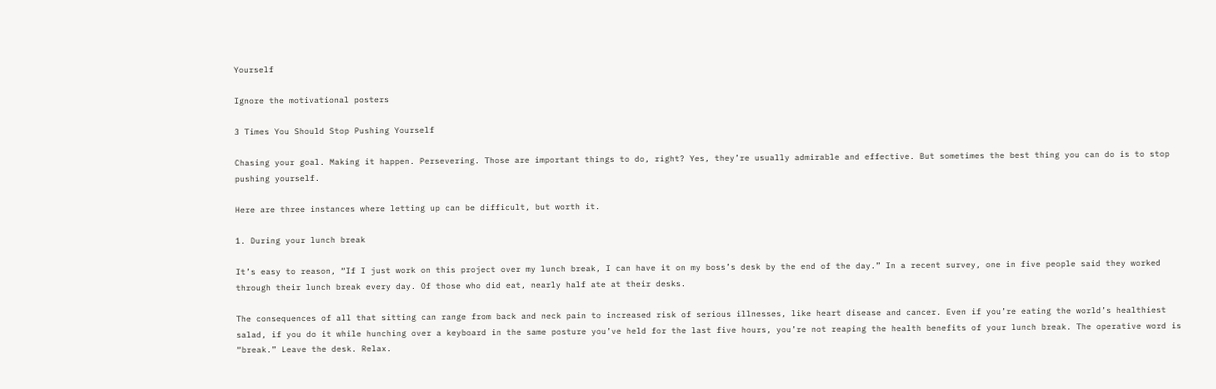Yourself

Ignore the motivational posters

3 Times You Should Stop Pushing Yourself

Chasing your goal. Making it happen. Persevering. Those are important things to do, right? Yes, they’re usually admirable and effective. But sometimes the best thing you can do is to stop pushing yourself.

Here are three instances where letting up can be difficult, but worth it.

1. During your lunch break

It’s easy to reason, “If I just work on this project over my lunch break, I can have it on my boss’s desk by the end of the day.” In a recent survey, one in five people said they worked through their lunch break every day. Of those who did eat, nearly half ate at their desks.

The consequences of all that sitting can range from back and neck pain to increased risk of serious illnesses, like heart disease and cancer. Even if you’re eating the world’s healthiest salad, if you do it while hunching over a keyboard in the same posture you’ve held for the last five hours, you’re not reaping the health benefits of your lunch break. The operative word is “break.” Leave the desk. Relax.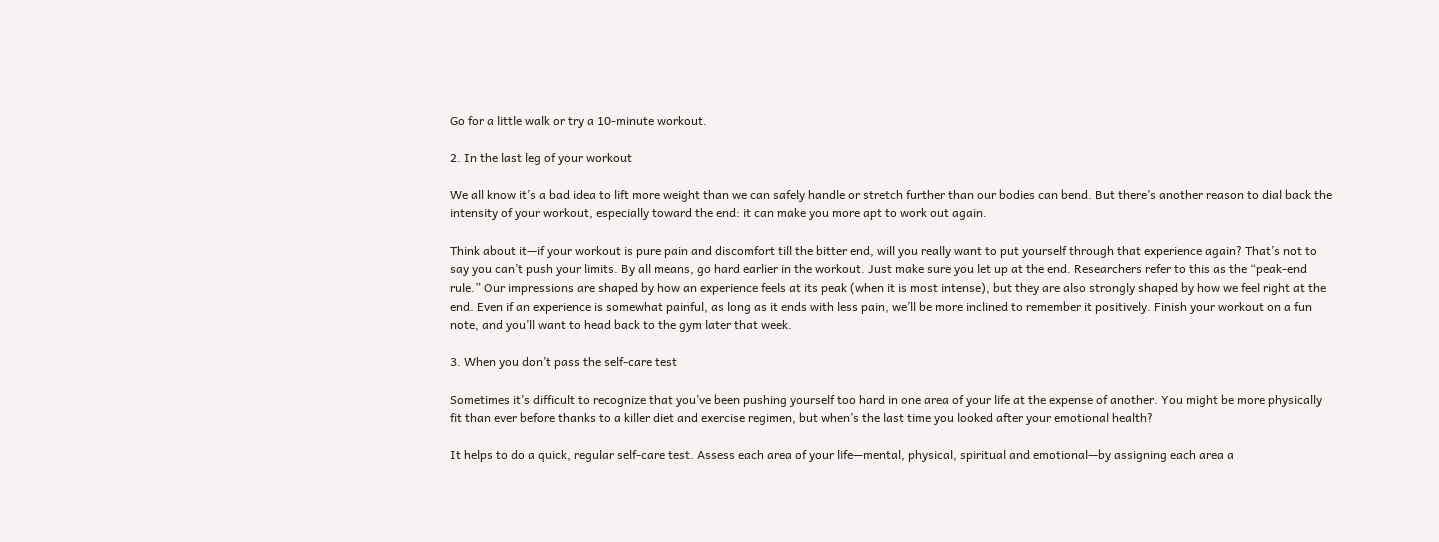Go for a little walk or try a 10-minute workout.

2. In the last leg of your workout

We all know it’s a bad idea to lift more weight than we can safely handle or stretch further than our bodies can bend. But there’s another reason to dial back the intensity of your workout, especially toward the end: it can make you more apt to work out again.

Think about it—if your workout is pure pain and discomfort till the bitter end, will you really want to put yourself through that experience again? That’s not to say you can’t push your limits. By all means, go hard earlier in the workout. Just make sure you let up at the end. Researchers refer to this as the “peak-end rule.” Our impressions are shaped by how an experience feels at its peak (when it is most intense), but they are also strongly shaped by how we feel right at the end. Even if an experience is somewhat painful, as long as it ends with less pain, we’ll be more inclined to remember it positively. Finish your workout on a fun note, and you’ll want to head back to the gym later that week.

3. When you don’t pass the self-care test

Sometimes it’s difficult to recognize that you’ve been pushing yourself too hard in one area of your life at the expense of another. You might be more physically fit than ever before thanks to a killer diet and exercise regimen, but when’s the last time you looked after your emotional health?

It helps to do a quick, regular self-care test. Assess each area of your life—mental, physical, spiritual and emotional—by assigning each area a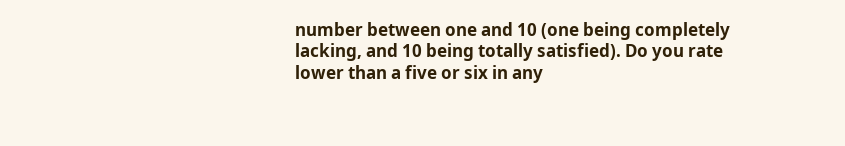number between one and 10 (one being completely lacking, and 10 being totally satisfied). Do you rate lower than a five or six in any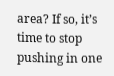area? If so, it’s time to stop pushing in one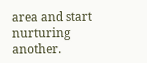area and start nurturing another.